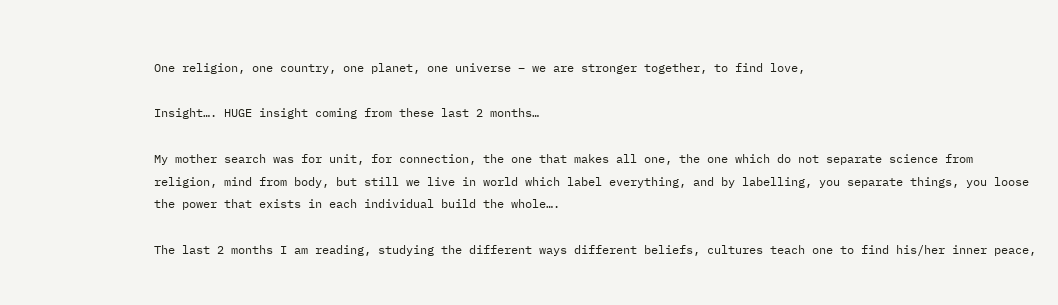One religion, one country, one planet, one universe – we are stronger together, to find love,

Insight…. HUGE insight coming from these last 2 months…

My mother search was for unit, for connection, the one that makes all one, the one which do not separate science from religion, mind from body, but still we live in world which label everything, and by labelling, you separate things, you loose the power that exists in each individual build the whole….

The last 2 months I am reading, studying the different ways different beliefs, cultures teach one to find his/her inner peace,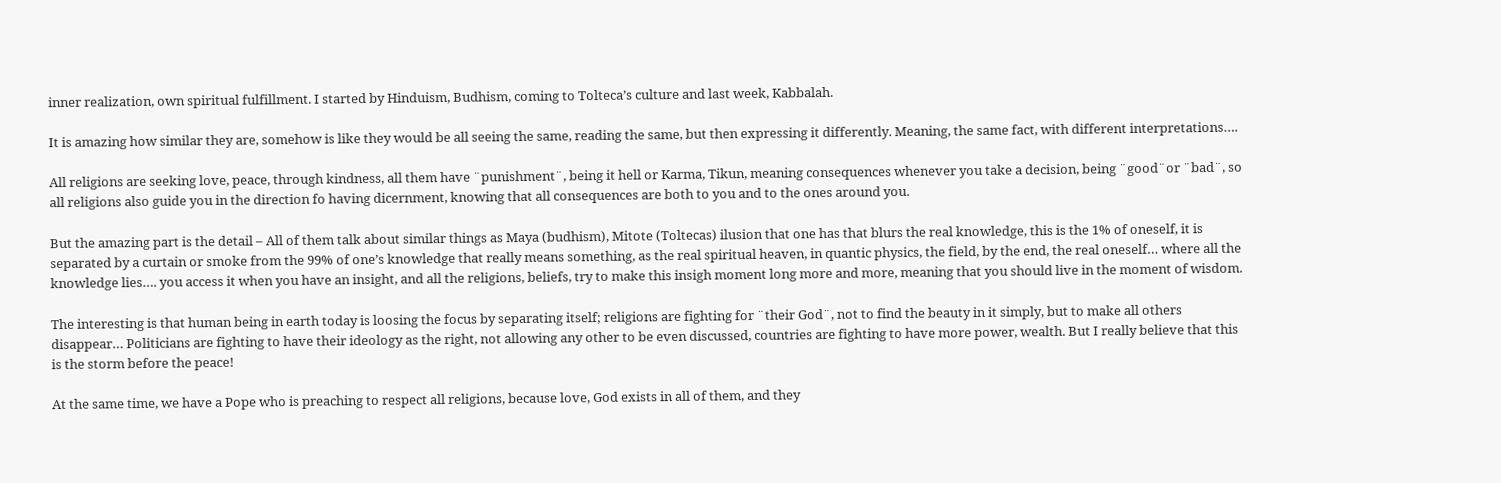inner realization, own spiritual fulfillment. I started by Hinduism, Budhism, coming to Tolteca’s culture and last week, Kabbalah.

It is amazing how similar they are, somehow is like they would be all seeing the same, reading the same, but then expressing it differently. Meaning, the same fact, with different interpretations….

All religions are seeking love, peace, through kindness, all them have ¨punishment¨, being it hell or Karma, Tikun, meaning consequences whenever you take a decision, being ¨good¨or ¨bad¨, so all religions also guide you in the direction fo having dicernment, knowing that all consequences are both to you and to the ones around you.

But the amazing part is the detail – All of them talk about similar things as Maya (budhism), Mitote (Toltecas) ilusion that one has that blurs the real knowledge, this is the 1% of oneself, it is separated by a curtain or smoke from the 99% of one’s knowledge that really means something, as the real spiritual heaven, in quantic physics, the field, by the end, the real oneself… where all the knowledge lies…. you access it when you have an insight, and all the religions, beliefs, try to make this insigh moment long more and more, meaning that you should live in the moment of wisdom.

The interesting is that human being in earth today is loosing the focus by separating itself; religions are fighting for ¨their God¨, not to find the beauty in it simply, but to make all others disappear… Politicians are fighting to have their ideology as the right, not allowing any other to be even discussed, countries are fighting to have more power, wealth. But I really believe that this is the storm before the peace!

At the same time, we have a Pope who is preaching to respect all religions, because love, God exists in all of them, and they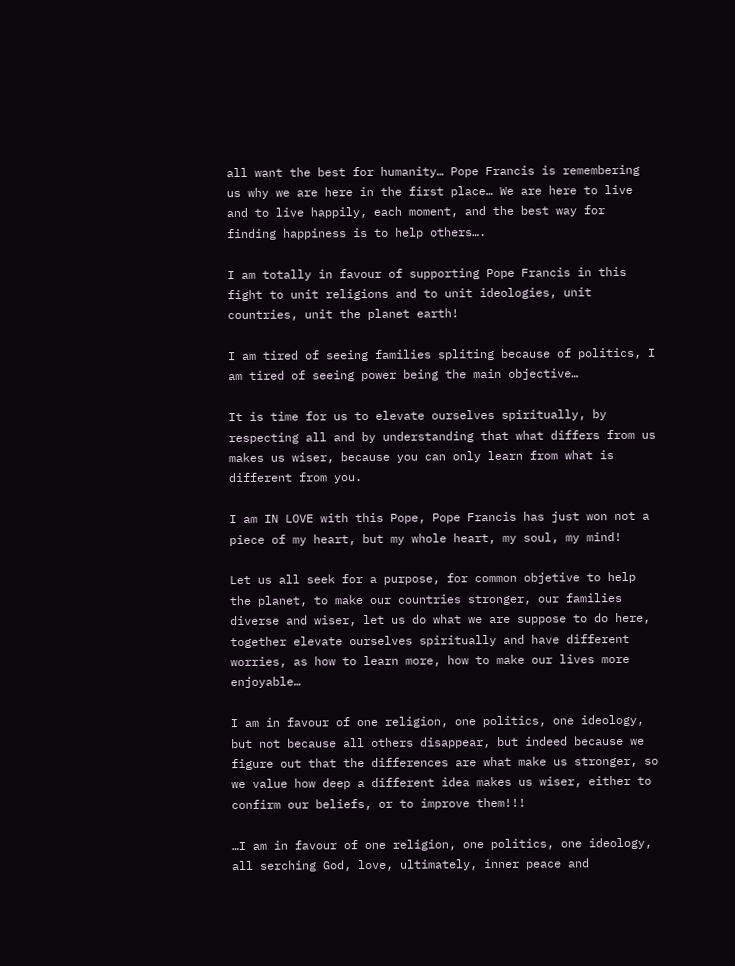all want the best for humanity… Pope Francis is remembering us why we are here in the first place… We are here to live and to live happily, each moment, and the best way for finding happiness is to help others….

I am totally in favour of supporting Pope Francis in this fight to unit religions and to unit ideologies, unit countries, unit the planet earth!

I am tired of seeing families spliting because of politics, I am tired of seeing power being the main objective…

It is time for us to elevate ourselves spiritually, by respecting all and by understanding that what differs from us makes us wiser, because you can only learn from what is different from you.

I am IN LOVE with this Pope, Pope Francis has just won not a piece of my heart, but my whole heart, my soul, my mind!

Let us all seek for a purpose, for common objetive to help the planet, to make our countries stronger, our families diverse and wiser, let us do what we are suppose to do here, together elevate ourselves spiritually and have different worries, as how to learn more, how to make our lives more enjoyable…

I am in favour of one religion, one politics, one ideology, but not because all others disappear, but indeed because we figure out that the differences are what make us stronger, so we value how deep a different idea makes us wiser, either to confirm our beliefs, or to improve them!!!

…I am in favour of one religion, one politics, one ideology, all serching God, love, ultimately, inner peace and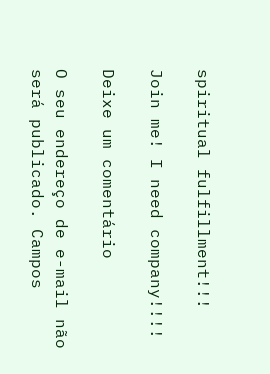spiritual fulfillment!!!

Join me! I need company!!!!

Deixe um comentário

O seu endereço de e-mail não será publicado. Campos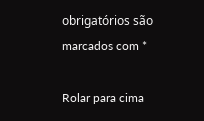obrigatórios são marcados com *

Rolar para cima